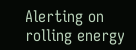Alerting on rolling energy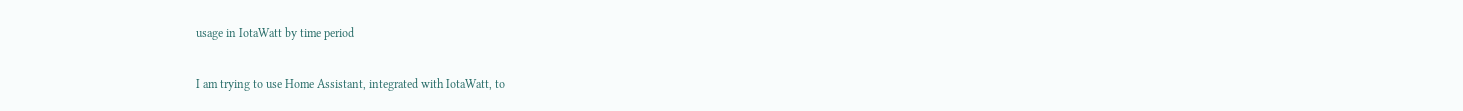usage in IotaWatt by time period

I am trying to use Home Assistant, integrated with IotaWatt, to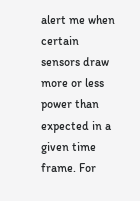alert me when certain sensors draw more or less power than expected in a given time frame. For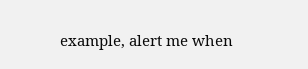example, alert me when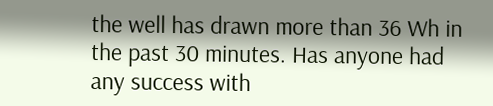the well has drawn more than 36 Wh in the past 30 minutes. Has anyone had any success with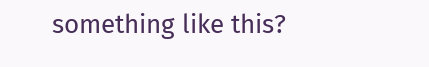something like this?